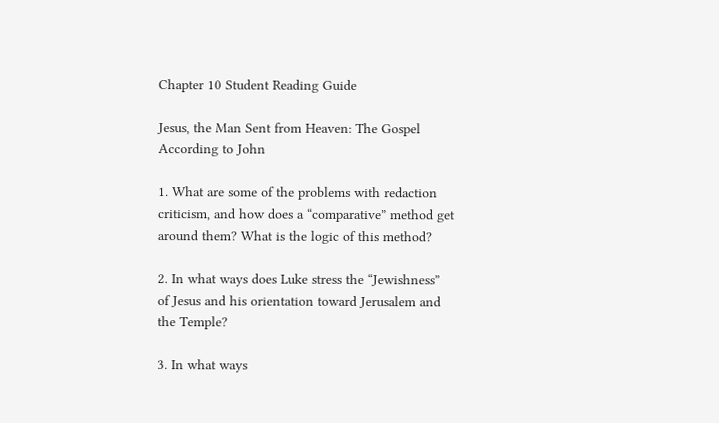Chapter 10 Student Reading Guide

Jesus, the Man Sent from Heaven: The Gospel According to John

1. What are some of the problems with redaction criticism, and how does a “comparative” method get around them? What is the logic of this method?

2. In what ways does Luke stress the “Jewishness” of Jesus and his orientation toward Jerusalem and the Temple?

3. In what ways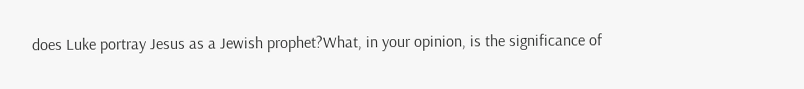does Luke portray Jesus as a Jewish prophet?What, in your opinion, is the significance of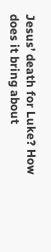Jesus’ death for Luke? How does it bring about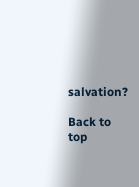salvation?

Back to top